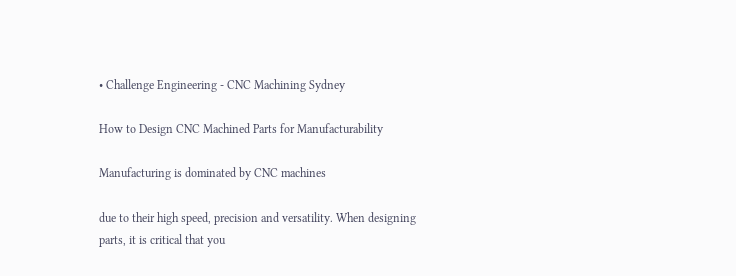• Challenge Engineering - CNC Machining Sydney

How to Design CNC Machined Parts for Manufacturability

Manufacturing is dominated by CNC machines

due to their high speed, precision and versatility. When designing parts, it is critical that you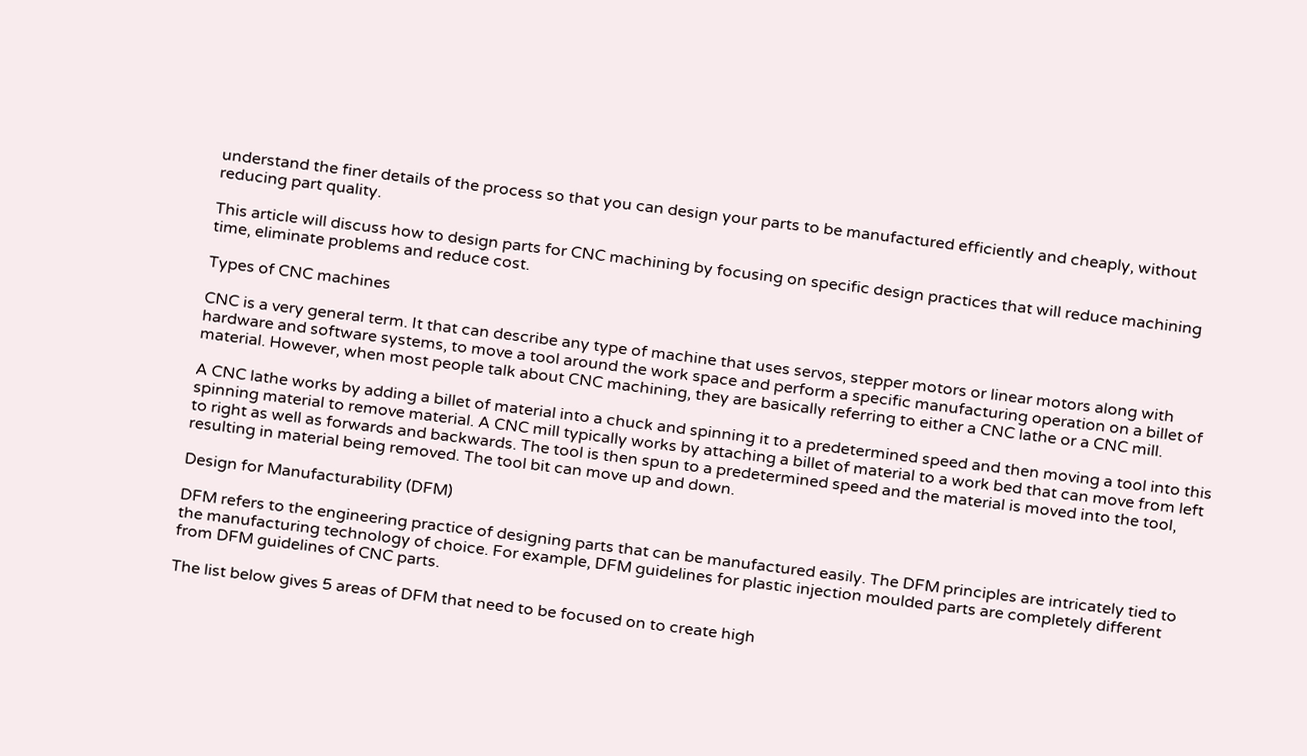understand the finer details of the process so that you can design your parts to be manufactured efficiently and cheaply, without reducing part quality.

This article will discuss how to design parts for CNC machining by focusing on specific design practices that will reduce machining time, eliminate problems and reduce cost.

Types of CNC machines

CNC is a very general term. It that can describe any type of machine that uses servos, stepper motors or linear motors along with hardware and software systems, to move a tool around the work space and perform a specific manufacturing operation on a billet of material. However, when most people talk about CNC machining, they are basically referring to either a CNC lathe or a CNC mill.

A CNC lathe works by adding a billet of material into a chuck and spinning it to a predetermined speed and then moving a tool into this spinning material to remove material. A CNC mill typically works by attaching a billet of material to a work bed that can move from left to right as well as forwards and backwards. The tool is then spun to a predetermined speed and the material is moved into the tool, resulting in material being removed. The tool bit can move up and down.

Design for Manufacturability (DFM)

DFM refers to the engineering practice of designing parts that can be manufactured easily. The DFM principles are intricately tied to the manufacturing technology of choice. For example, DFM guidelines for plastic injection moulded parts are completely different from DFM guidelines of CNC parts.

The list below gives 5 areas of DFM that need to be focused on to create high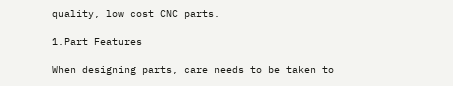quality, low cost CNC parts.

1.Part Features

When designing parts, care needs to be taken to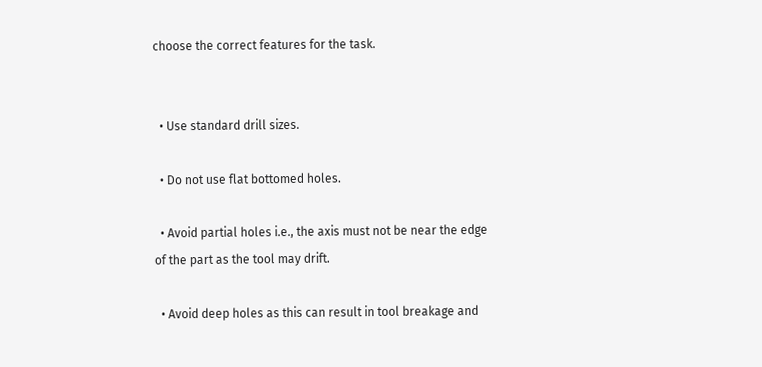choose the correct features for the task.


  • Use standard drill sizes.

  • Do not use flat bottomed holes.

  • Avoid partial holes i.e., the axis must not be near the edge of the part as the tool may drift.

  • Avoid deep holes as this can result in tool breakage and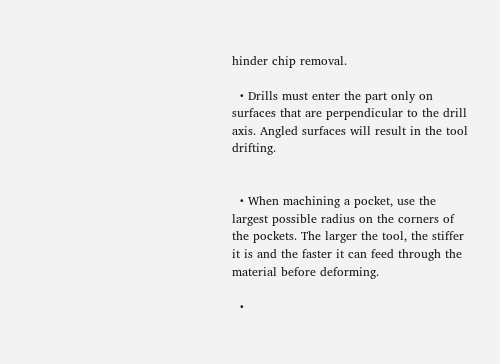hinder chip removal.

  • Drills must enter the part only on surfaces that are perpendicular to the drill axis. Angled surfaces will result in the tool drifting.


  • When machining a pocket, use the largest possible radius on the corners of the pockets. The larger the tool, the stiffer it is and the faster it can feed through the material before deforming.

  •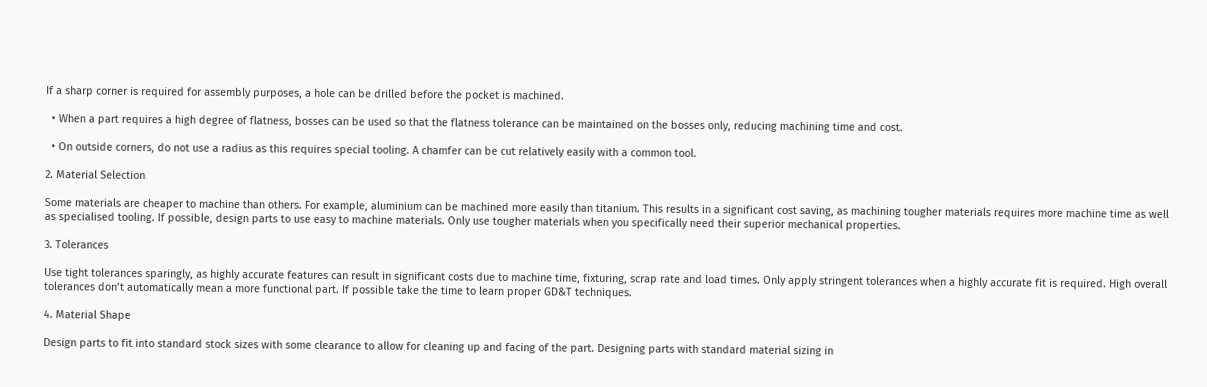If a sharp corner is required for assembly purposes, a hole can be drilled before the pocket is machined.

  • When a part requires a high degree of flatness, bosses can be used so that the flatness tolerance can be maintained on the bosses only, reducing machining time and cost.

  • On outside corners, do not use a radius as this requires special tooling. A chamfer can be cut relatively easily with a common tool.

2. Material Selection

Some materials are cheaper to machine than others. For example, aluminium can be machined more easily than titanium. This results in a significant cost saving, as machining tougher materials requires more machine time as well as specialised tooling. If possible, design parts to use easy to machine materials. Only use tougher materials when you specifically need their superior mechanical properties.

3. Tolerances

Use tight tolerances sparingly, as highly accurate features can result in significant costs due to machine time, fixturing, scrap rate and load times. Only apply stringent tolerances when a highly accurate fit is required. High overall tolerances don’t automatically mean a more functional part. If possible take the time to learn proper GD&T techniques.

4. Material Shape

Design parts to fit into standard stock sizes with some clearance to allow for cleaning up and facing of the part. Designing parts with standard material sizing in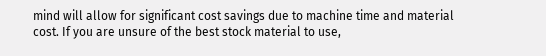mind will allow for significant cost savings due to machine time and material cost. If you are unsure of the best stock material to use,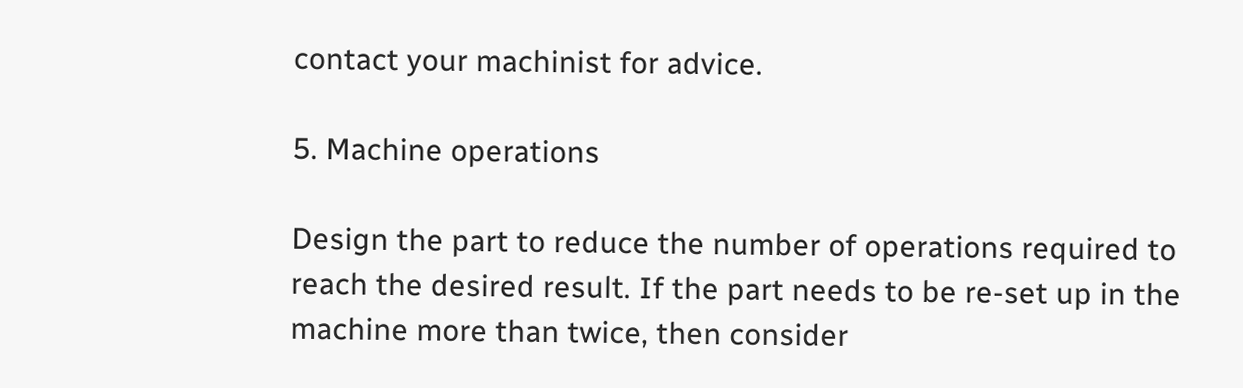contact your machinist for advice.

5. Machine operations

Design the part to reduce the number of operations required to reach the desired result. If the part needs to be re-set up in the machine more than twice, then consider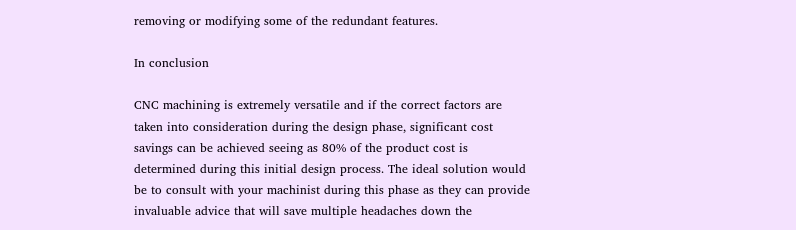removing or modifying some of the redundant features.

In conclusion

CNC machining is extremely versatile and if the correct factors are taken into consideration during the design phase, significant cost savings can be achieved seeing as 80% of the product cost is determined during this initial design process. The ideal solution would be to consult with your machinist during this phase as they can provide invaluable advice that will save multiple headaches down the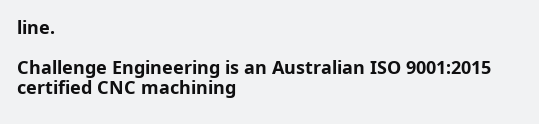line.

Challenge Engineering is an Australian ISO 9001:2015 certified CNC machining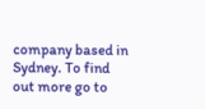company based in Sydney. To find out more go to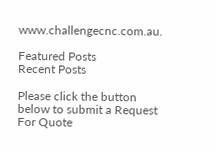www.challengecnc.com.au.

Featured Posts
Recent Posts

Please click the button below to submit a Request For Quote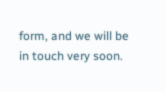form, and we will be in touch very soon.